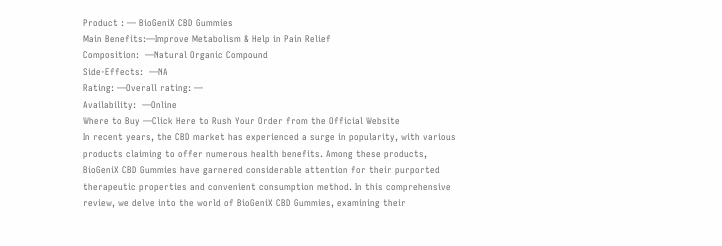Product : — BioGeniX CBD Gummies
Main Benefits:—Improve Metabolism & Help in Pain Relief
Composition:  —Natural Organic Compound
Side-Effects:  —NA
Rating: —Overall rating: —
Availability:  —Online
Where to Buy —Click Here to Rush Your Order from the Official Website
In recent years, the CBD market has experienced a surge in popularity, with various products claiming to offer numerous health benefits. Among these products, BioGeniX CBD Gummies have garnered considerable attention for their purported therapeutic properties and convenient consumption method. In this comprehensive review, we delve into the world of BioGeniX CBD Gummies, examining their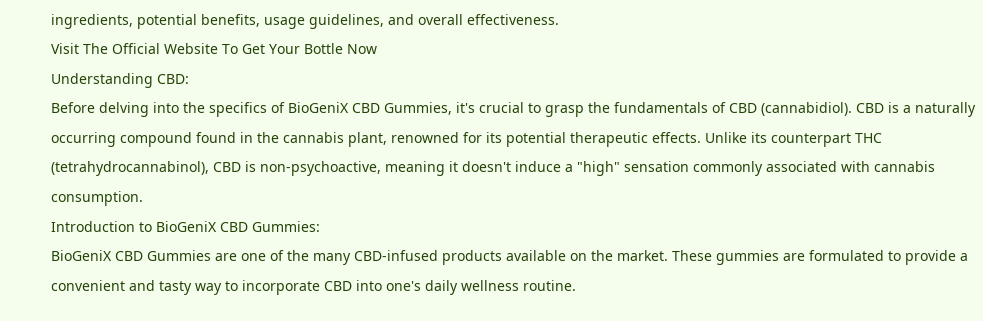ingredients, potential benefits, usage guidelines, and overall effectiveness.
Visit The Official Website To Get Your Bottle Now
Understanding CBD:
Before delving into the specifics of BioGeniX CBD Gummies, it's crucial to grasp the fundamentals of CBD (cannabidiol). CBD is a naturally occurring compound found in the cannabis plant, renowned for its potential therapeutic effects. Unlike its counterpart THC (tetrahydrocannabinol), CBD is non-psychoactive, meaning it doesn't induce a "high" sensation commonly associated with cannabis consumption.
Introduction to BioGeniX CBD Gummies:
BioGeniX CBD Gummies are one of the many CBD-infused products available on the market. These gummies are formulated to provide a convenient and tasty way to incorporate CBD into one's daily wellness routine.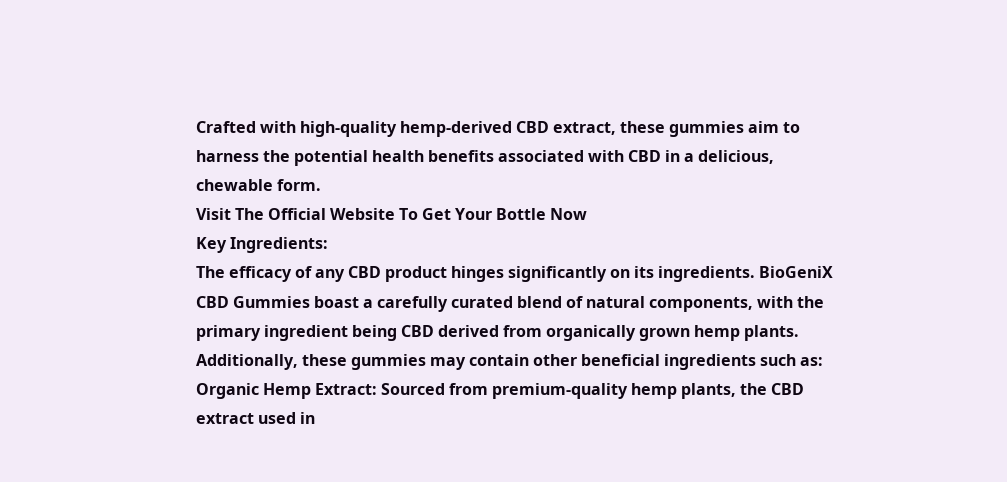Crafted with high-quality hemp-derived CBD extract, these gummies aim to harness the potential health benefits associated with CBD in a delicious, chewable form.
Visit The Official Website To Get Your Bottle Now
Key Ingredients:
The efficacy of any CBD product hinges significantly on its ingredients. BioGeniX CBD Gummies boast a carefully curated blend of natural components, with the primary ingredient being CBD derived from organically grown hemp plants. Additionally, these gummies may contain other beneficial ingredients such as:
Organic Hemp Extract: Sourced from premium-quality hemp plants, the CBD extract used in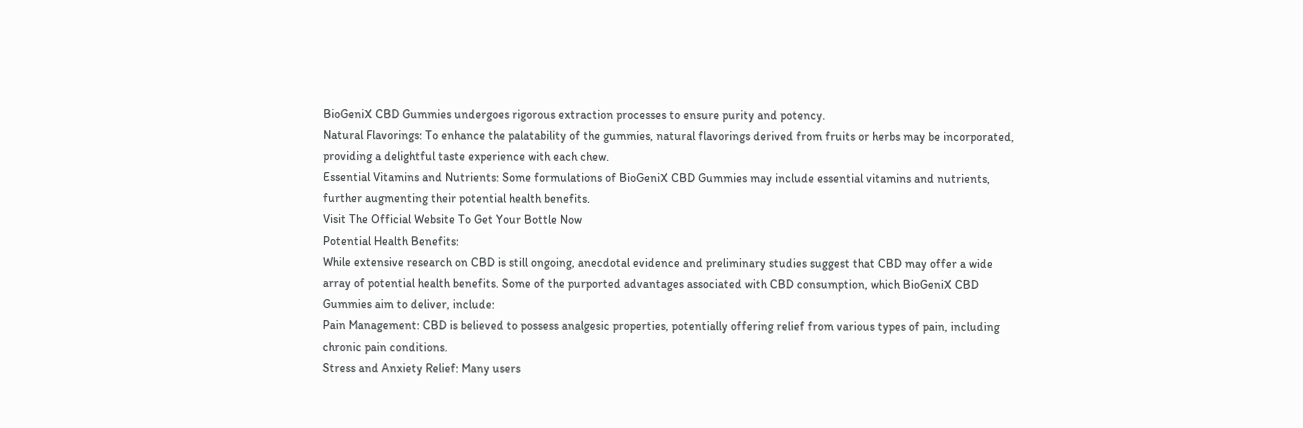BioGeniX CBD Gummies undergoes rigorous extraction processes to ensure purity and potency.
Natural Flavorings: To enhance the palatability of the gummies, natural flavorings derived from fruits or herbs may be incorporated, providing a delightful taste experience with each chew.
Essential Vitamins and Nutrients: Some formulations of BioGeniX CBD Gummies may include essential vitamins and nutrients, further augmenting their potential health benefits.
Visit The Official Website To Get Your Bottle Now
Potential Health Benefits:
While extensive research on CBD is still ongoing, anecdotal evidence and preliminary studies suggest that CBD may offer a wide array of potential health benefits. Some of the purported advantages associated with CBD consumption, which BioGeniX CBD Gummies aim to deliver, include:
Pain Management: CBD is believed to possess analgesic properties, potentially offering relief from various types of pain, including chronic pain conditions.
Stress and Anxiety Relief: Many users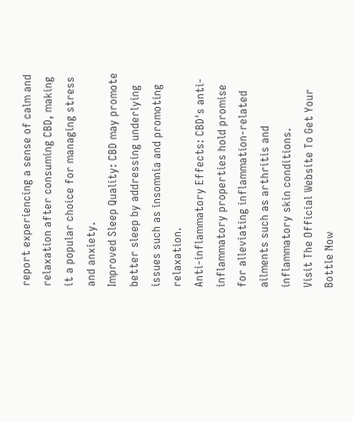report experiencing a sense of calm and relaxation after consuming CBD, making it a popular choice for managing stress and anxiety.
Improved Sleep Quality: CBD may promote better sleep by addressing underlying issues such as insomnia and promoting relaxation.
Anti-inflammatory Effects: CBD's anti-inflammatory properties hold promise for alleviating inflammation-related ailments such as arthritis and inflammatory skin conditions.
Visit The Official Website To Get Your Bottle Now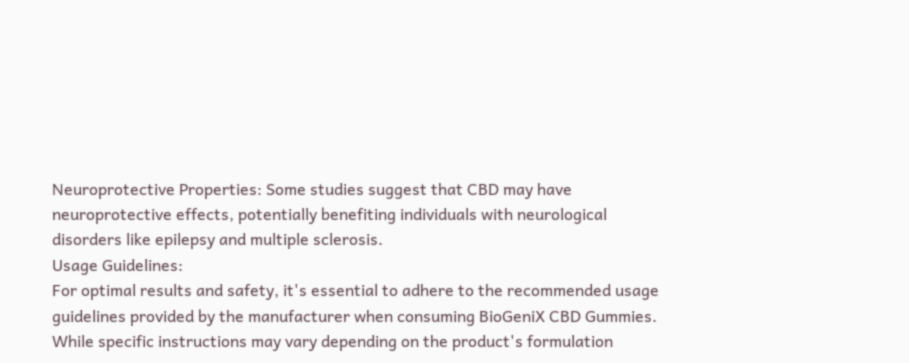Neuroprotective Properties: Some studies suggest that CBD may have neuroprotective effects, potentially benefiting individuals with neurological disorders like epilepsy and multiple sclerosis.
Usage Guidelines:
For optimal results and safety, it's essential to adhere to the recommended usage guidelines provided by the manufacturer when consuming BioGeniX CBD Gummies. While specific instructions may vary depending on the product's formulation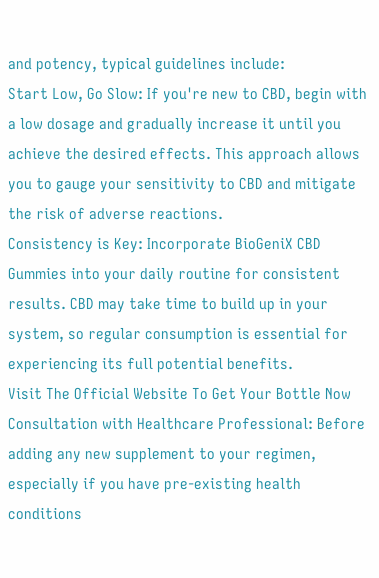and potency, typical guidelines include:
Start Low, Go Slow: If you're new to CBD, begin with a low dosage and gradually increase it until you achieve the desired effects. This approach allows you to gauge your sensitivity to CBD and mitigate the risk of adverse reactions.
Consistency is Key: Incorporate BioGeniX CBD Gummies into your daily routine for consistent results. CBD may take time to build up in your system, so regular consumption is essential for experiencing its full potential benefits.
Visit The Official Website To Get Your Bottle Now
Consultation with Healthcare Professional: Before adding any new supplement to your regimen, especially if you have pre-existing health conditions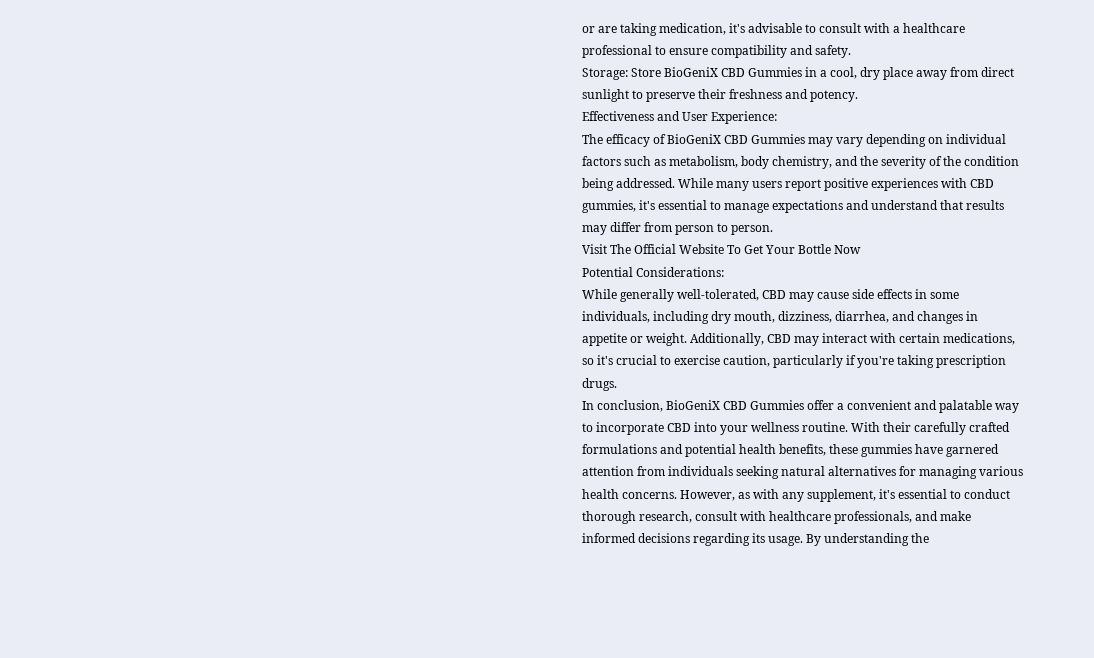or are taking medication, it's advisable to consult with a healthcare professional to ensure compatibility and safety.
Storage: Store BioGeniX CBD Gummies in a cool, dry place away from direct sunlight to preserve their freshness and potency.
Effectiveness and User Experience:
The efficacy of BioGeniX CBD Gummies may vary depending on individual factors such as metabolism, body chemistry, and the severity of the condition being addressed. While many users report positive experiences with CBD gummies, it's essential to manage expectations and understand that results may differ from person to person.
Visit The Official Website To Get Your Bottle Now
Potential Considerations:
While generally well-tolerated, CBD may cause side effects in some individuals, including dry mouth, dizziness, diarrhea, and changes in appetite or weight. Additionally, CBD may interact with certain medications, so it's crucial to exercise caution, particularly if you're taking prescription drugs.
In conclusion, BioGeniX CBD Gummies offer a convenient and palatable way to incorporate CBD into your wellness routine. With their carefully crafted formulations and potential health benefits, these gummies have garnered attention from individuals seeking natural alternatives for managing various health concerns. However, as with any supplement, it's essential to conduct thorough research, consult with healthcare professionals, and make informed decisions regarding its usage. By understanding the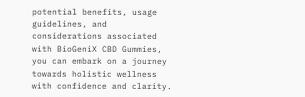potential benefits, usage guidelines, and considerations associated with BioGeniX CBD Gummies, you can embark on a journey towards holistic wellness with confidence and clarity.